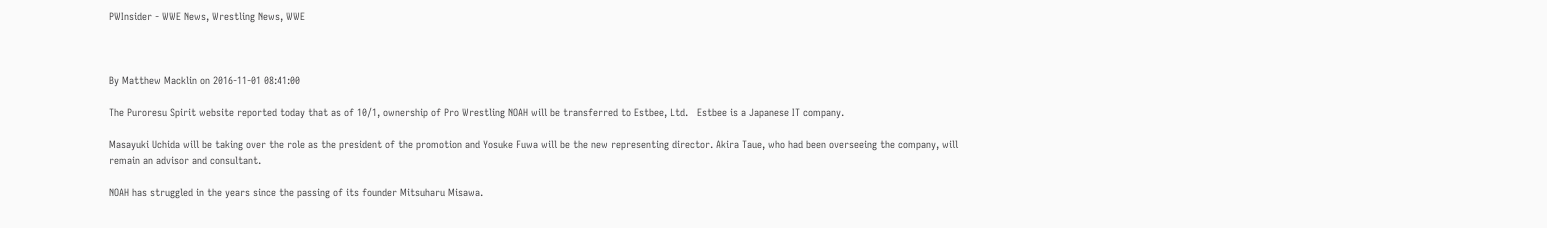PWInsider - WWE News, Wrestling News, WWE



By Matthew Macklin on 2016-11-01 08:41:00

The Puroresu Spirit website reported today that as of 10/1, ownership of Pro Wrestling NOAH will be transferred to Estbee, Ltd.   Estbee is a Japanese IT company.

Masayuki Uchida will be taking over the role as the president of the promotion and Yosuke Fuwa will be the new representing director. Akira Taue, who had been overseeing the company, will remain an advisor and consultant.

NOAH has struggled in the years since the passing of its founder Mitsuharu Misawa.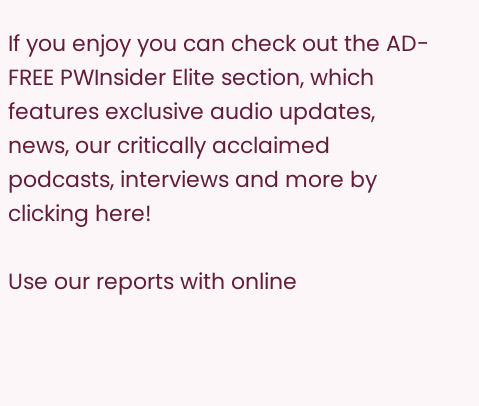If you enjoy you can check out the AD-FREE PWInsider Elite section, which features exclusive audio updates, news, our critically acclaimed podcasts, interviews and more by clicking here!

Use our reports with online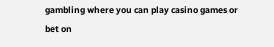gambling where you can play casino games or bet on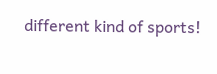different kind of sports!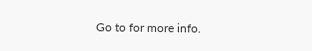Go to for more info.